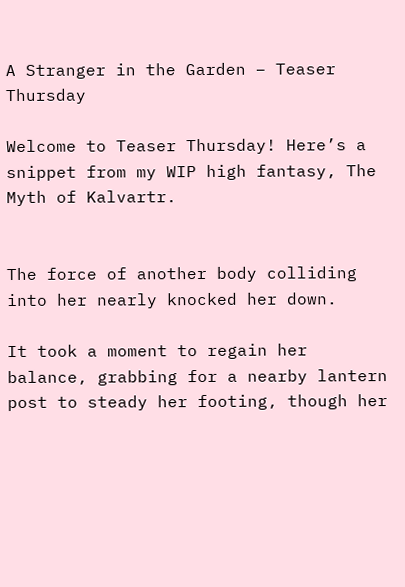A Stranger in the Garden – Teaser Thursday

Welcome to Teaser Thursday! Here’s a snippet from my WIP high fantasy, The Myth of Kalvartr.


The force of another body colliding into her nearly knocked her down.

It took a moment to regain her balance, grabbing for a nearby lantern post to steady her footing, though her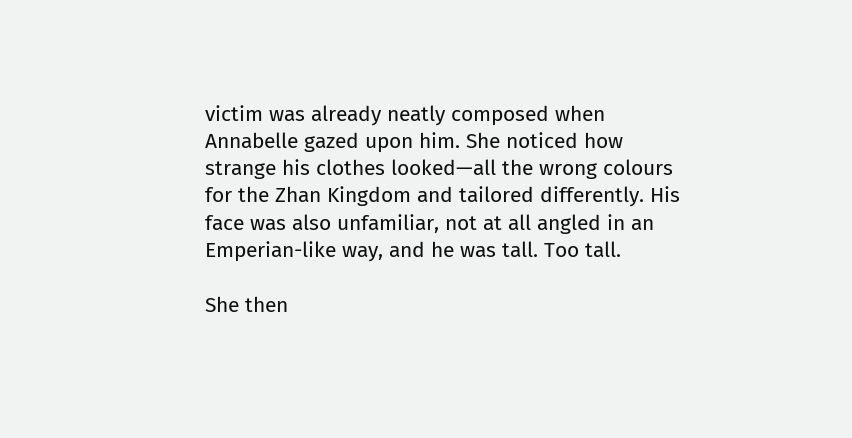victim was already neatly composed when Annabelle gazed upon him. She noticed how strange his clothes looked—all the wrong colours for the Zhan Kingdom and tailored differently. His face was also unfamiliar, not at all angled in an Emperian-like way, and he was tall. Too tall.

She then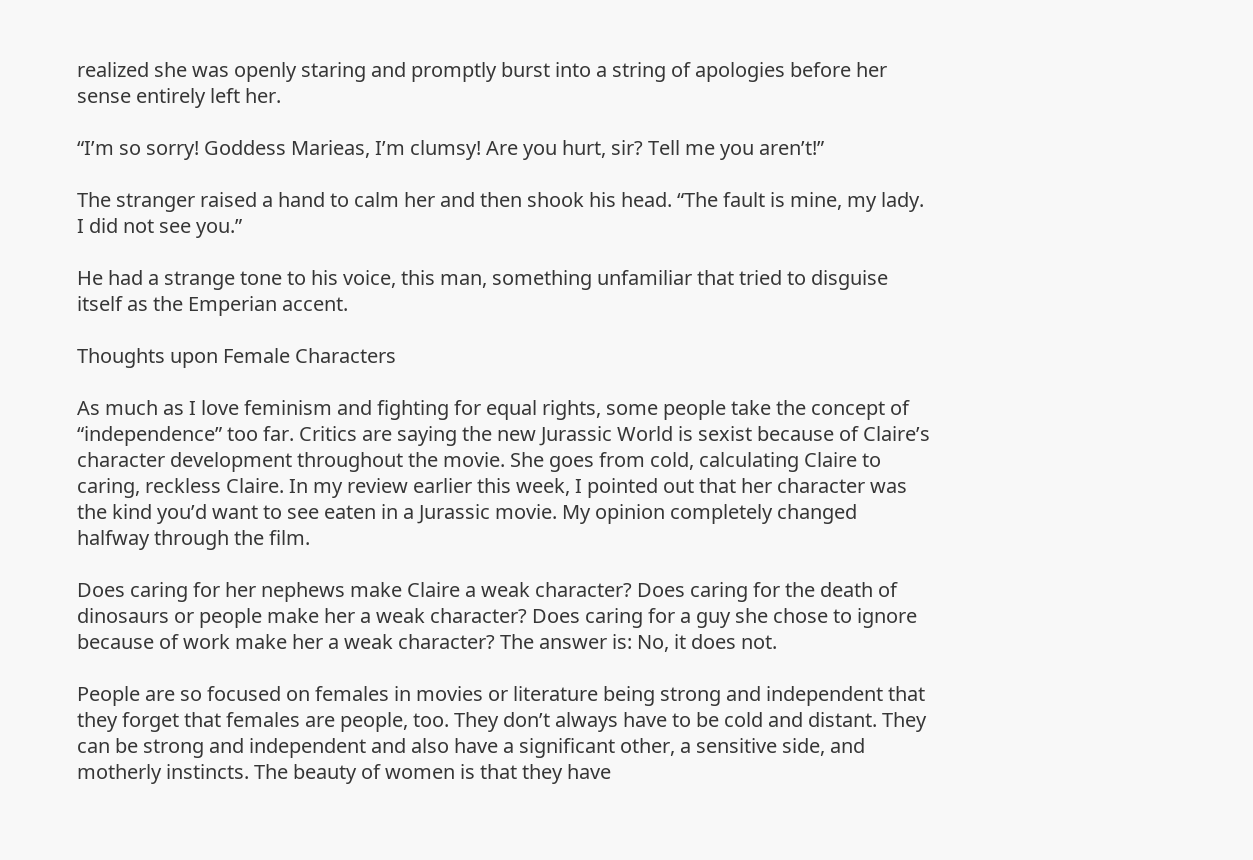realized she was openly staring and promptly burst into a string of apologies before her sense entirely left her.

“I’m so sorry! Goddess Marieas, I’m clumsy! Are you hurt, sir? Tell me you aren’t!”

The stranger raised a hand to calm her and then shook his head. “The fault is mine, my lady. I did not see you.”

He had a strange tone to his voice, this man, something unfamiliar that tried to disguise itself as the Emperian accent.

Thoughts upon Female Characters

As much as I love feminism and fighting for equal rights, some people take the concept of “independence” too far. Critics are saying the new Jurassic World is sexist because of Claire’s character development throughout the movie. She goes from cold, calculating Claire to caring, reckless Claire. In my review earlier this week, I pointed out that her character was the kind you’d want to see eaten in a Jurassic movie. My opinion completely changed halfway through the film.

Does caring for her nephews make Claire a weak character? Does caring for the death of dinosaurs or people make her a weak character? Does caring for a guy she chose to ignore because of work make her a weak character? The answer is: No, it does not.

People are so focused on females in movies or literature being strong and independent that they forget that females are people, too. They don’t always have to be cold and distant. They can be strong and independent and also have a significant other, a sensitive side, and motherly instincts. The beauty of women is that they have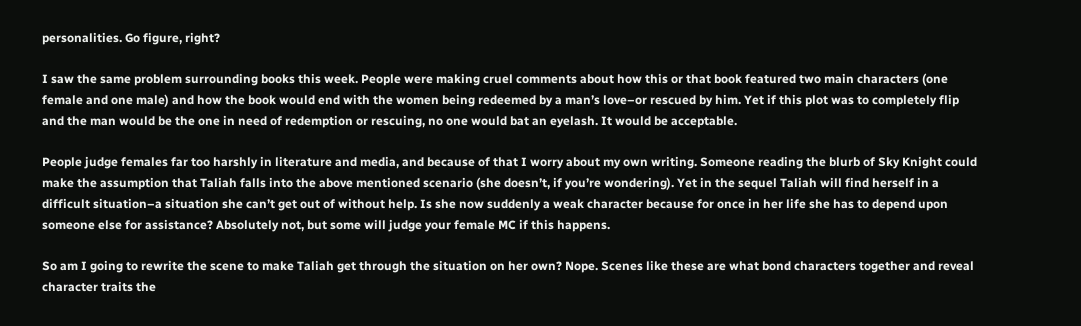personalities. Go figure, right?

I saw the same problem surrounding books this week. People were making cruel comments about how this or that book featured two main characters (one female and one male) and how the book would end with the women being redeemed by a man’s love–or rescued by him. Yet if this plot was to completely flip and the man would be the one in need of redemption or rescuing, no one would bat an eyelash. It would be acceptable.

People judge females far too harshly in literature and media, and because of that I worry about my own writing. Someone reading the blurb of Sky Knight could make the assumption that Taliah falls into the above mentioned scenario (she doesn’t, if you’re wondering). Yet in the sequel Taliah will find herself in a difficult situation–a situation she can’t get out of without help. Is she now suddenly a weak character because for once in her life she has to depend upon someone else for assistance? Absolutely not, but some will judge your female MC if this happens.

So am I going to rewrite the scene to make Taliah get through the situation on her own? Nope. Scenes like these are what bond characters together and reveal character traits the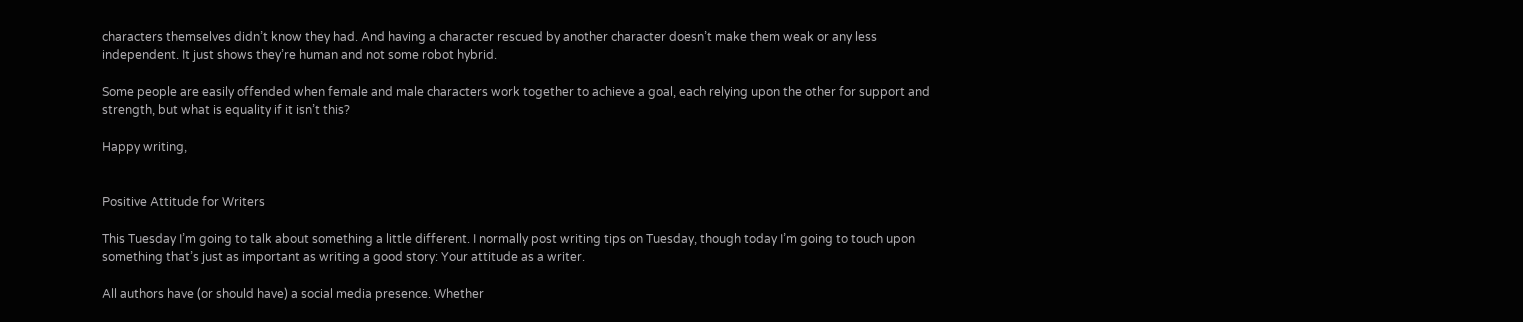characters themselves didn’t know they had. And having a character rescued by another character doesn’t make them weak or any less independent. It just shows they’re human and not some robot hybrid.

Some people are easily offended when female and male characters work together to achieve a goal, each relying upon the other for support and strength, but what is equality if it isn’t this?

Happy writing,


Positive Attitude for Writers

This Tuesday I’m going to talk about something a little different. I normally post writing tips on Tuesday, though today I’m going to touch upon something that’s just as important as writing a good story: Your attitude as a writer.

All authors have (or should have) a social media presence. Whether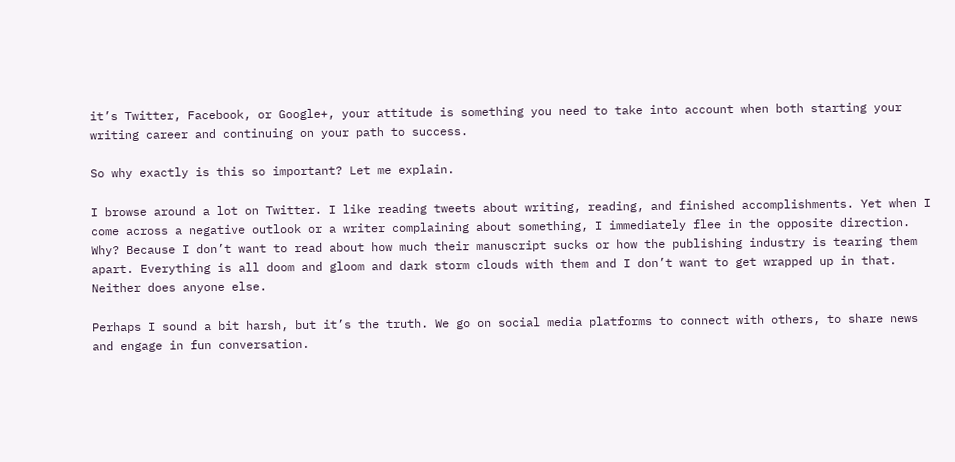it’s Twitter, Facebook, or Google+, your attitude is something you need to take into account when both starting your writing career and continuing on your path to success.

So why exactly is this so important? Let me explain.

I browse around a lot on Twitter. I like reading tweets about writing, reading, and finished accomplishments. Yet when I come across a negative outlook or a writer complaining about something, I immediately flee in the opposite direction. Why? Because I don’t want to read about how much their manuscript sucks or how the publishing industry is tearing them apart. Everything is all doom and gloom and dark storm clouds with them and I don’t want to get wrapped up in that. Neither does anyone else.

Perhaps I sound a bit harsh, but it’s the truth. We go on social media platforms to connect with others, to share news and engage in fun conversation.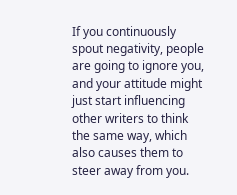If you continuously spout negativity, people are going to ignore you, and your attitude might just start influencing other writers to think the same way, which also causes them to steer away from you.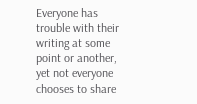Everyone has trouble with their writing at some point or another, yet not everyone chooses to share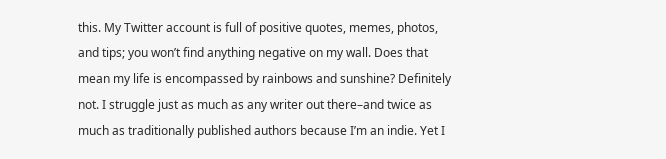this. My Twitter account is full of positive quotes, memes, photos, and tips; you won’t find anything negative on my wall. Does that mean my life is encompassed by rainbows and sunshine? Definitely not. I struggle just as much as any writer out there–and twice as much as traditionally published authors because I’m an indie. Yet I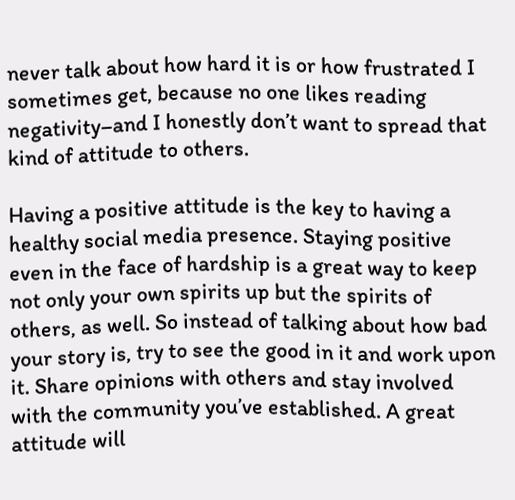never talk about how hard it is or how frustrated I sometimes get, because no one likes reading negativity–and I honestly don’t want to spread that kind of attitude to others.

Having a positive attitude is the key to having a healthy social media presence. Staying positive even in the face of hardship is a great way to keep not only your own spirits up but the spirits of others, as well. So instead of talking about how bad your story is, try to see the good in it and work upon it. Share opinions with others and stay involved with the community you’ve established. A great attitude will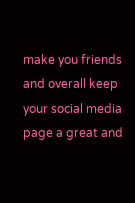make you friends and overall keep your social media page a great and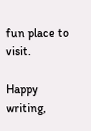fun place to visit.

Happy writing,